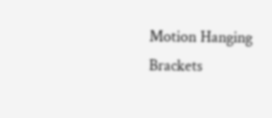Motion Hanging Brackets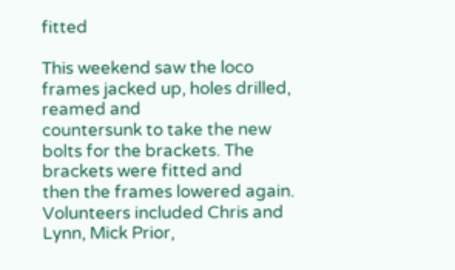fitted

This weekend saw the loco frames jacked up, holes drilled, reamed and
countersunk to take the new bolts for the brackets. The brackets were fitted and
then the frames lowered again. Volunteers included Chris and Lynn, Mick Prior,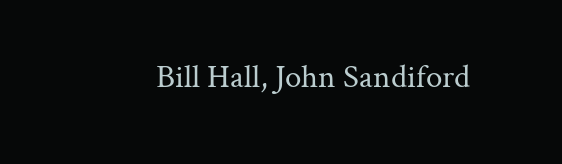Bill Hall, John Sandiford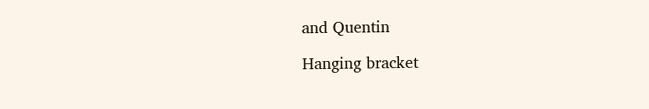and Quentin

Hanging bracket